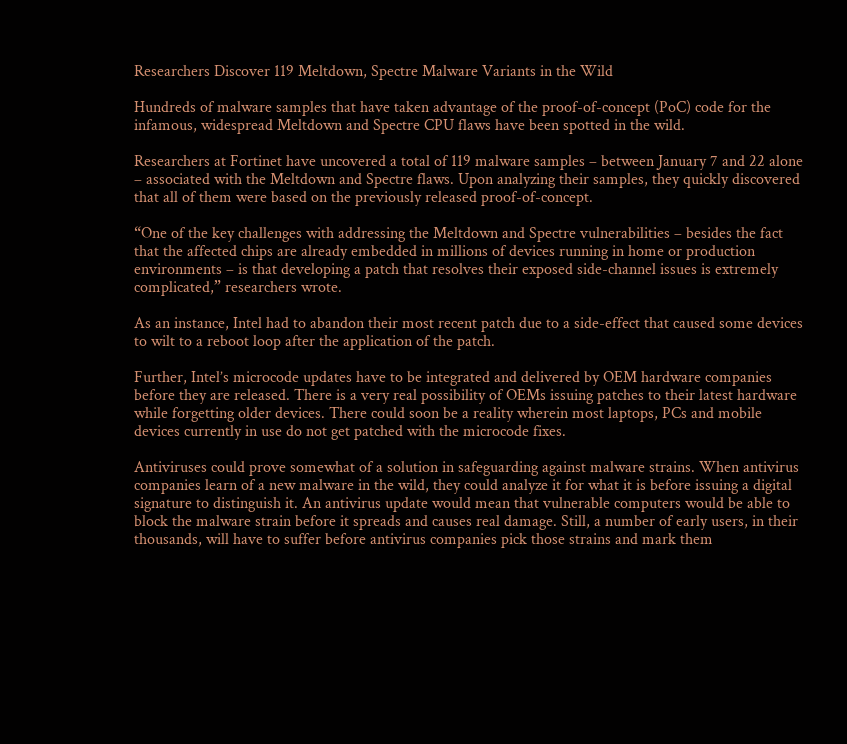Researchers Discover 119 Meltdown, Spectre Malware Variants in the Wild

Hundreds of malware samples that have taken advantage of the proof-of-concept (PoC) code for the infamous, widespread Meltdown and Spectre CPU flaws have been spotted in the wild.

Researchers at Fortinet have uncovered a total of 119 malware samples – between January 7 and 22 alone – associated with the Meltdown and Spectre flaws. Upon analyzing their samples, they quickly discovered that all of them were based on the previously released proof-of-concept.

“One of the key challenges with addressing the Meltdown and Spectre vulnerabilities – besides the fact that the affected chips are already embedded in millions of devices running in home or production environments – is that developing a patch that resolves their exposed side-channel issues is extremely complicated,” researchers wrote.

As an instance, Intel had to abandon their most recent patch due to a side-effect that caused some devices to wilt to a reboot loop after the application of the patch.

Further, Intel’s microcode updates have to be integrated and delivered by OEM hardware companies before they are released. There is a very real possibility of OEMs issuing patches to their latest hardware while forgetting older devices. There could soon be a reality wherein most laptops, PCs and mobile devices currently in use do not get patched with the microcode fixes.

Antiviruses could prove somewhat of a solution in safeguarding against malware strains. When antivirus companies learn of a new malware in the wild, they could analyze it for what it is before issuing a digital signature to distinguish it. An antivirus update would mean that vulnerable computers would be able to block the malware strain before it spreads and causes real damage. Still, a number of early users, in their thousands, will have to suffer before antivirus companies pick those strains and mark them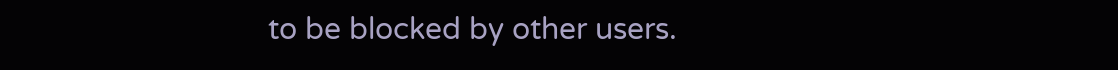to be blocked by other users.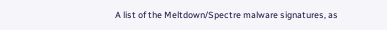A list of the Meltdown/Spectre malware signatures, as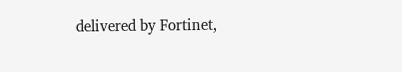delivered by Fortinet,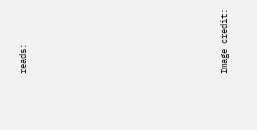reads:












Image credit: